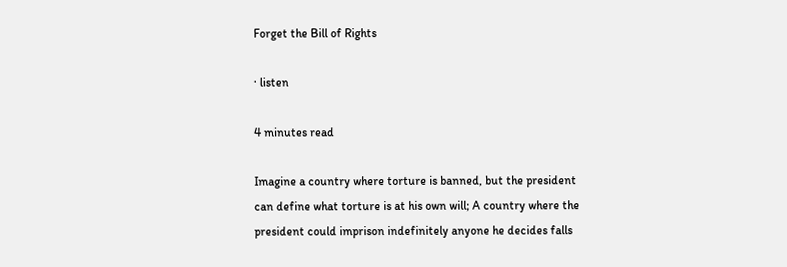Forget the Bill of Rights

· listen

4 minutes read

Imagine a country where torture is banned, but the president can define what torture is at his own will; A country where the president could imprison indefinitely anyone he decides falls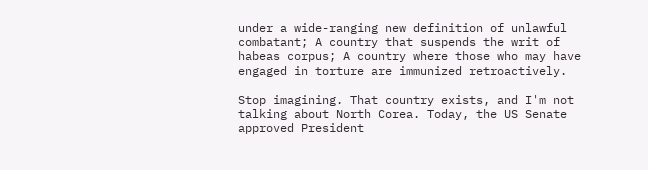under a wide-ranging new definition of unlawful combatant; A country that suspends the writ of habeas corpus; A country where those who may have engaged in torture are immunized retroactively.

Stop imagining. That country exists, and I'm not talking about North Corea. Today, the US Senate approved President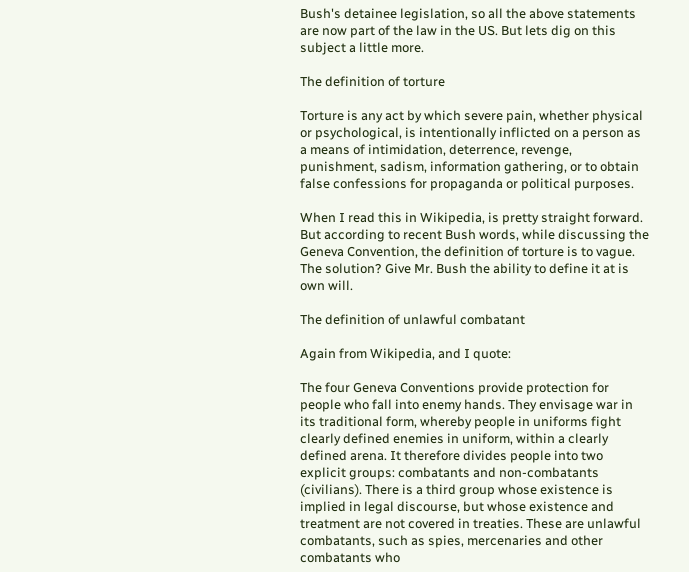Bush's detainee legislation, so all the above statements are now part of the law in the US. But lets dig on this subject a little more.

The definition of torture

Torture is any act by which severe pain, whether physical or psychological, is intentionally inflicted on a person as a means of intimidation, deterrence, revenge, punishment, sadism, information gathering, or to obtain false confessions for propaganda or political purposes.

When I read this in Wikipedia, is pretty straight forward. But according to recent Bush words, while discussing the Geneva Convention, the definition of torture is to vague. The solution? Give Mr. Bush the ability to define it at is own will.

The definition of unlawful combatant

Again from Wikipedia, and I quote:

The four Geneva Conventions provide protection for people who fall into enemy hands. They envisage war in its traditional form, whereby people in uniforms fight clearly defined enemies in uniform, within a clearly defined arena. It therefore divides people into two explicit groups: combatants and non-combatants (civilians). There is a third group whose existence is implied in legal discourse, but whose existence and treatment are not covered in treaties. These are unlawful combatants, such as spies, mercenaries and other combatants who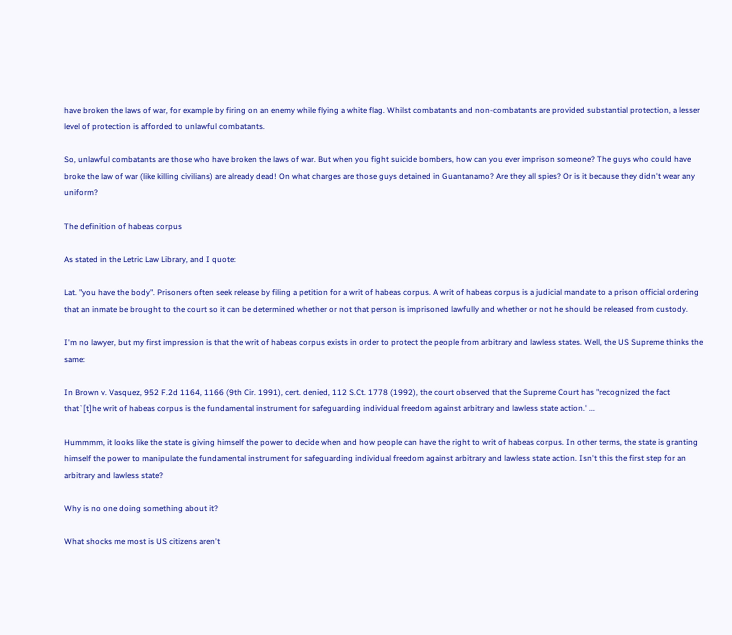have broken the laws of war, for example by firing on an enemy while flying a white flag. Whilst combatants and non-combatants are provided substantial protection, a lesser level of protection is afforded to unlawful combatants.

So, unlawful combatants are those who have broken the laws of war. But when you fight suicide bombers, how can you ever imprison someone? The guys who could have broke the law of war (like killing civilians) are already dead! On what charges are those guys detained in Guantanamo? Are they all spies? Or is it because they didn't wear any uniform?

The definition of habeas corpus

As stated in the Letric Law Library, and I quote:

Lat. "you have the body". Prisoners often seek release by filing a petition for a writ of habeas corpus. A writ of habeas corpus is a judicial mandate to a prison official ordering that an inmate be brought to the court so it can be determined whether or not that person is imprisoned lawfully and whether or not he should be released from custody.

I'm no lawyer, but my first impression is that the writ of habeas corpus exists in order to protect the people from arbitrary and lawless states. Well, the US Supreme thinks the same:

In Brown v. Vasquez, 952 F.2d 1164, 1166 (9th Cir. 1991), cert. denied, 112 S.Ct. 1778 (1992), the court observed that the Supreme Court has "recognized the fact that`[t]he writ of habeas corpus is the fundamental instrument for safeguarding individual freedom against arbitrary and lawless state action.' ...

Hummmm, it looks like the state is giving himself the power to decide when and how people can have the right to writ of habeas corpus. In other terms, the state is granting himself the power to manipulate the fundamental instrument for safeguarding individual freedom against arbitrary and lawless state action. Isn't this the first step for an arbitrary and lawless state?

Why is no one doing something about it?

What shocks me most is US citizens aren't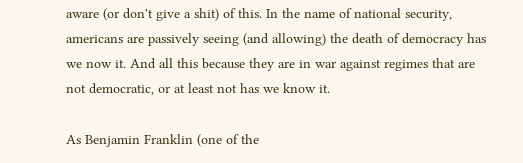aware (or don't give a shit) of this. In the name of national security, americans are passively seeing (and allowing) the death of democracy has we now it. And all this because they are in war against regimes that are not democratic, or at least not has we know it.

As Benjamin Franklin (one of the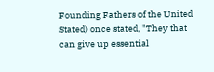Founding Fathers of the United Stated) once stated, "They that can give up essential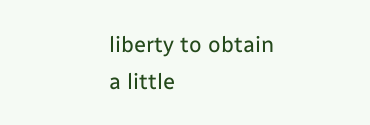liberty to obtain a little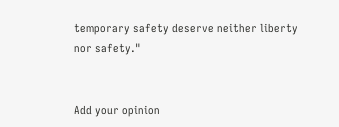temporary safety deserve neither liberty nor safety."


Add your opinion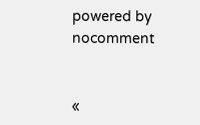powered by nocomment


«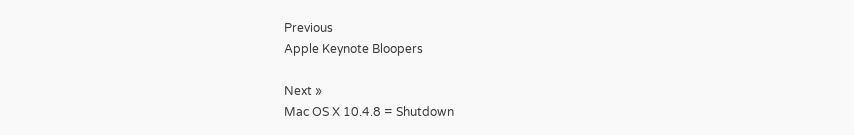Previous
Apple Keynote Bloopers

Next »
Mac OS X 10.4.8 = Shutdown